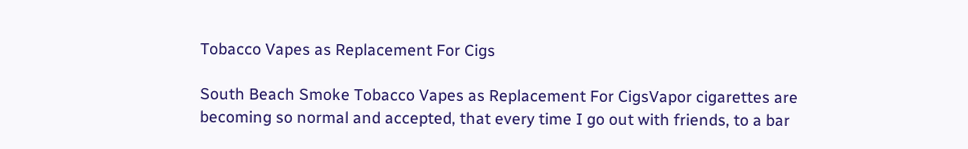Tobacco Vapes as Replacement For Cigs

South Beach Smoke Tobacco Vapes as Replacement For CigsVapor cigarettes are becoming so normal and accepted, that every time I go out with friends, to a bar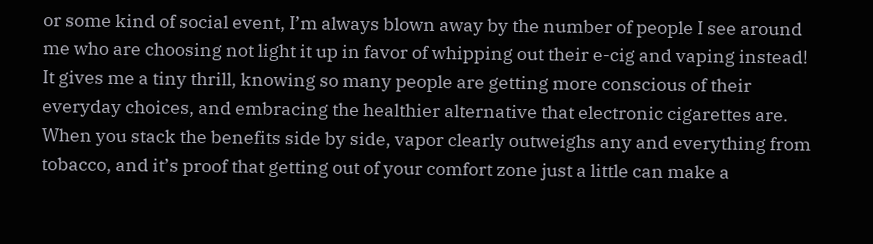or some kind of social event, I’m always blown away by the number of people I see around me who are choosing not light it up in favor of whipping out their e-cig and vaping instead! It gives me a tiny thrill, knowing so many people are getting more conscious of their everyday choices, and embracing the healthier alternative that electronic cigarettes are. When you stack the benefits side by side, vapor clearly outweighs any and everything from tobacco, and it’s proof that getting out of your comfort zone just a little can make a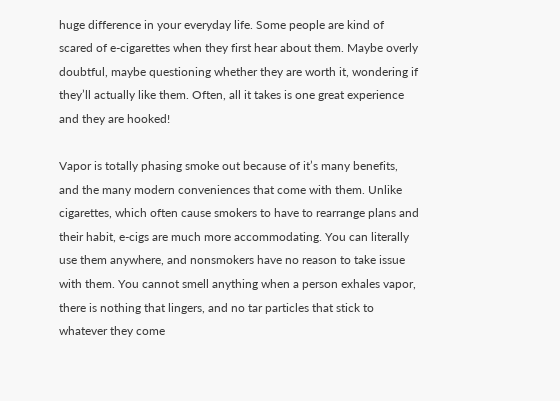huge difference in your everyday life. Some people are kind of scared of e-cigarettes when they first hear about them. Maybe overly doubtful, maybe questioning whether they are worth it, wondering if they’ll actually like them. Often, all it takes is one great experience and they are hooked!

Vapor is totally phasing smoke out because of it’s many benefits, and the many modern conveniences that come with them. Unlike cigarettes, which often cause smokers to have to rearrange plans and their habit, e-cigs are much more accommodating. You can literally use them anywhere, and nonsmokers have no reason to take issue with them. You cannot smell anything when a person exhales vapor, there is nothing that lingers, and no tar particles that stick to whatever they come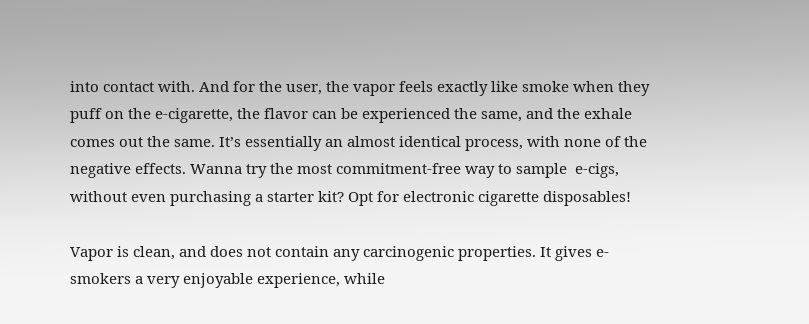into contact with. And for the user, the vapor feels exactly like smoke when they puff on the e-cigarette, the flavor can be experienced the same, and the exhale comes out the same. It’s essentially an almost identical process, with none of the negative effects. Wanna try the most commitment-free way to sample  e-cigs, without even purchasing a starter kit? Opt for electronic cigarette disposables!

Vapor is clean, and does not contain any carcinogenic properties. It gives e-smokers a very enjoyable experience, while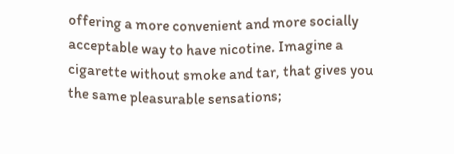offering a more convenient and more socially acceptable way to have nicotine. Imagine a cigarette without smoke and tar, that gives you the same pleasurable sensations;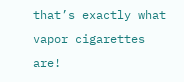that’s exactly what vapor cigarettes are!